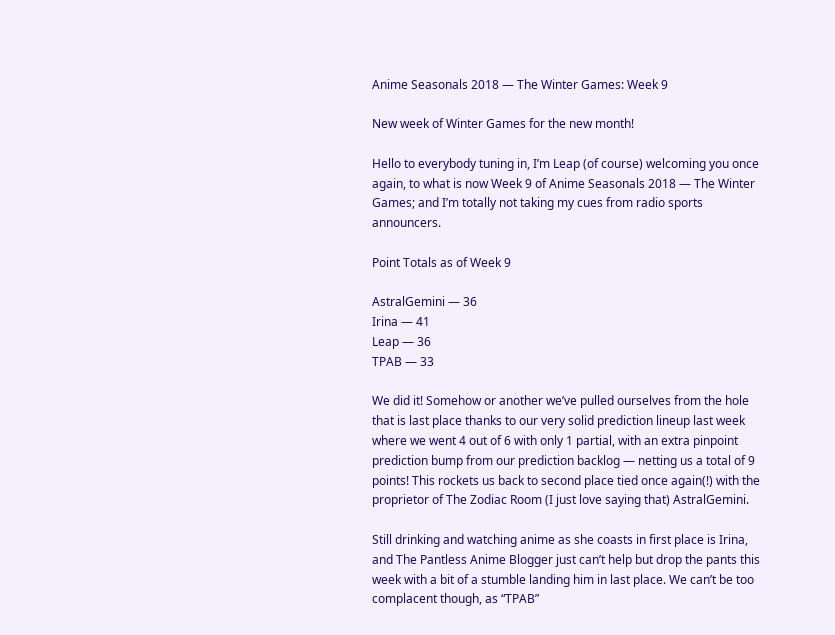Anime Seasonals 2018 — The Winter Games: Week 9

New week of Winter Games for the new month!

Hello to everybody tuning in, I’m Leap (of course) welcoming you once again, to what is now Week 9 of Anime Seasonals 2018 — The Winter Games; and I’m totally not taking my cues from radio sports announcers.

Point Totals as of Week 9

AstralGemini — 36
Irina — 41
Leap — 36
TPAB — 33

We did it! Somehow or another we’ve pulled ourselves from the hole that is last place thanks to our very solid prediction lineup last week where we went 4 out of 6 with only 1 partial, with an extra pinpoint prediction bump from our prediction backlog — netting us a total of 9 points! This rockets us back to second place tied once again(!) with the proprietor of The Zodiac Room (I just love saying that) AstralGemini.

Still drinking and watching anime as she coasts in first place is Irina, and The Pantless Anime Blogger just can’t help but drop the pants this week with a bit of a stumble landing him in last place. We can’t be too complacent though, as “TPAB”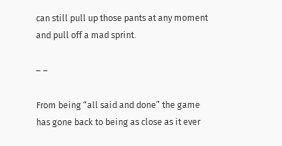can still pull up those pants at any moment and pull off a mad sprint.

– –

From being “all said and done” the game has gone back to being as close as it ever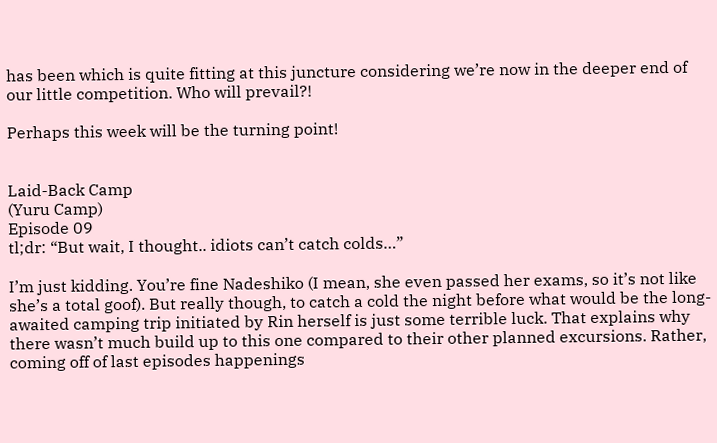has been which is quite fitting at this juncture considering we’re now in the deeper end of our little competition. Who will prevail?!

Perhaps this week will be the turning point!


Laid-Back Camp
(Yuru Camp)
Episode 09
tl;dr: “But wait, I thought.. idiots can’t catch colds…”

I’m just kidding. You’re fine Nadeshiko (I mean, she even passed her exams, so it’s not like she’s a total goof). But really though, to catch a cold the night before what would be the long-awaited camping trip initiated by Rin herself is just some terrible luck. That explains why there wasn’t much build up to this one compared to their other planned excursions. Rather, coming off of last episodes happenings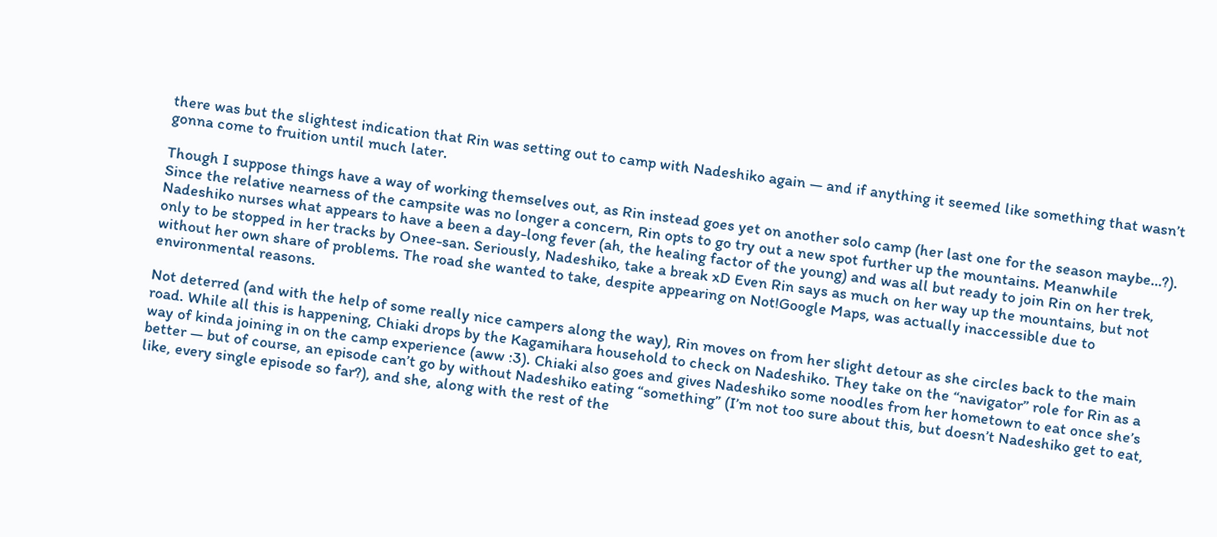there was but the slightest indication that Rin was setting out to camp with Nadeshiko again — and if anything it seemed like something that wasn’t gonna come to fruition until much later.

Though I suppose things have a way of working themselves out, as Rin instead goes yet on another solo camp (her last one for the season maybe…?). Since the relative nearness of the campsite was no longer a concern, Rin opts to go try out a new spot further up the mountains. Meanwhile Nadeshiko nurses what appears to have a been a day-long fever (ah, the healing factor of the young) and was all but ready to join Rin on her trek, only to be stopped in her tracks by Onee-san. Seriously, Nadeshiko, take a break xD Even Rin says as much on her way up the mountains, but not without her own share of problems. The road she wanted to take, despite appearing on Not!Google Maps, was actually inaccessible due to environmental reasons.

Not deterred (and with the help of some really nice campers along the way), Rin moves on from her slight detour as she circles back to the main road. While all this is happening, Chiaki drops by the Kagamihara household to check on Nadeshiko. They take on the “navigator” role for Rin as a way of kinda joining in on the camp experience (aww :3). Chiaki also goes and gives Nadeshiko some noodles from her hometown to eat once she’s better — but of course, an episode can’t go by without Nadeshiko eating “something” (I’m not too sure about this, but doesn’t Nadeshiko get to eat, like, every single episode so far?), and she, along with the rest of the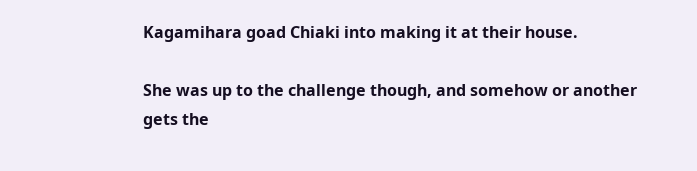Kagamihara goad Chiaki into making it at their house.

She was up to the challenge though, and somehow or another gets the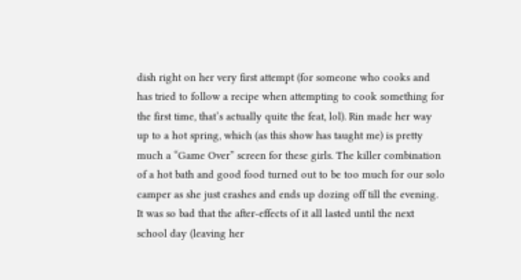dish right on her very first attempt (for someone who cooks and has tried to follow a recipe when attempting to cook something for the first time, that’s actually quite the feat, lol). Rin made her way up to a hot spring, which (as this show has taught me) is pretty much a “Game Over” screen for these girls. The killer combination of a hot bath and good food turned out to be too much for our solo camper as she just crashes and ends up dozing off till the evening. It was so bad that the after-effects of it all lasted until the next school day (leaving her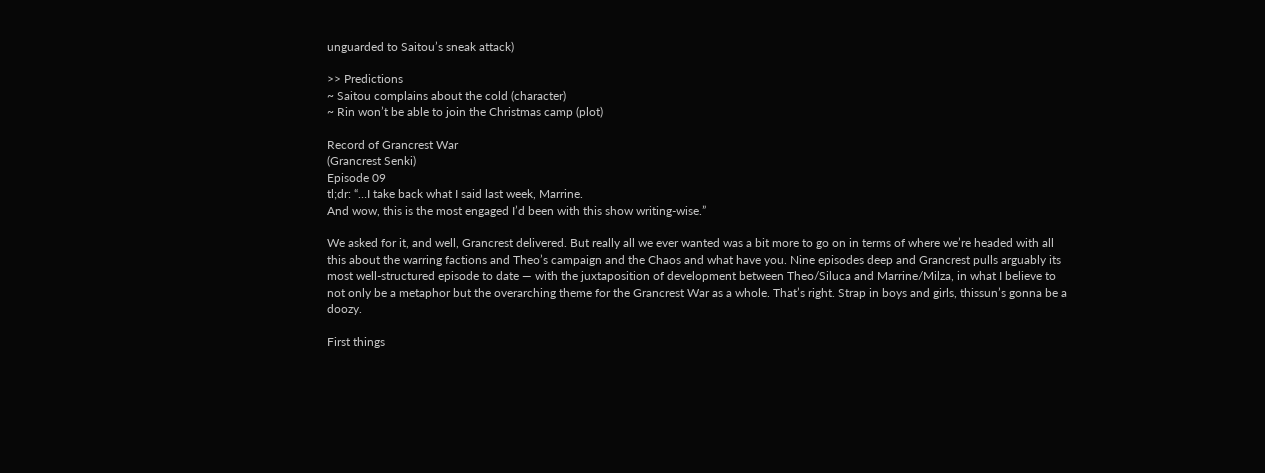unguarded to Saitou’s sneak attack)

>> Predictions
~ Saitou complains about the cold (character)
~ Rin won’t be able to join the Christmas camp (plot)

Record of Grancrest War
(Grancrest Senki)
Episode 09
tl;dr: “…I take back what I said last week, Marrine.
And wow, this is the most engaged I’d been with this show writing-wise.”

We asked for it, and well, Grancrest delivered. But really all we ever wanted was a bit more to go on in terms of where we’re headed with all this about the warring factions and Theo’s campaign and the Chaos and what have you. Nine episodes deep and Grancrest pulls arguably its most well-structured episode to date — with the juxtaposition of development between Theo/Siluca and Marrine/Milza, in what I believe to not only be a metaphor but the overarching theme for the Grancrest War as a whole. That’s right. Strap in boys and girls, thissun’s gonna be a doozy.

First things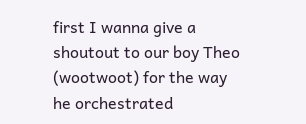first I wanna give a shoutout to our boy Theo (wootwoot) for the way he orchestrated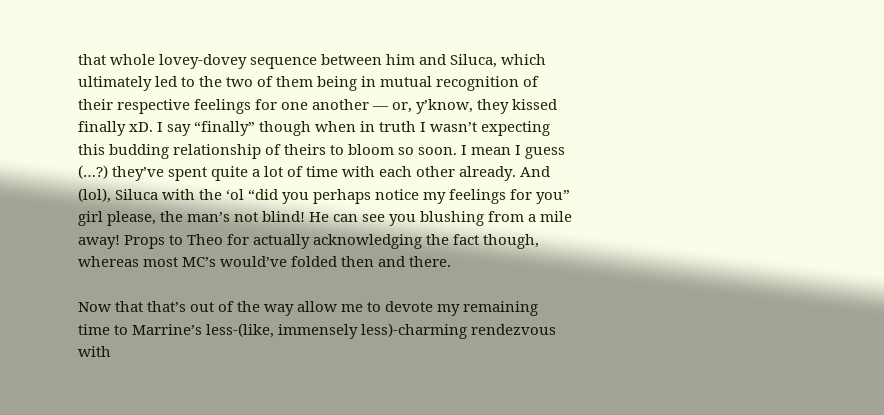that whole lovey-dovey sequence between him and Siluca, which ultimately led to the two of them being in mutual recognition of their respective feelings for one another — or, y’know, they kissed finally xD. I say “finally” though when in truth I wasn’t expecting this budding relationship of theirs to bloom so soon. I mean I guess (…?) they’ve spent quite a lot of time with each other already. And (lol), Siluca with the ‘ol “did you perhaps notice my feelings for you” girl please, the man’s not blind! He can see you blushing from a mile away! Props to Theo for actually acknowledging the fact though, whereas most MC’s would’ve folded then and there.

Now that that’s out of the way allow me to devote my remaining time to Marrine’s less-(like, immensely less)-charming rendezvous with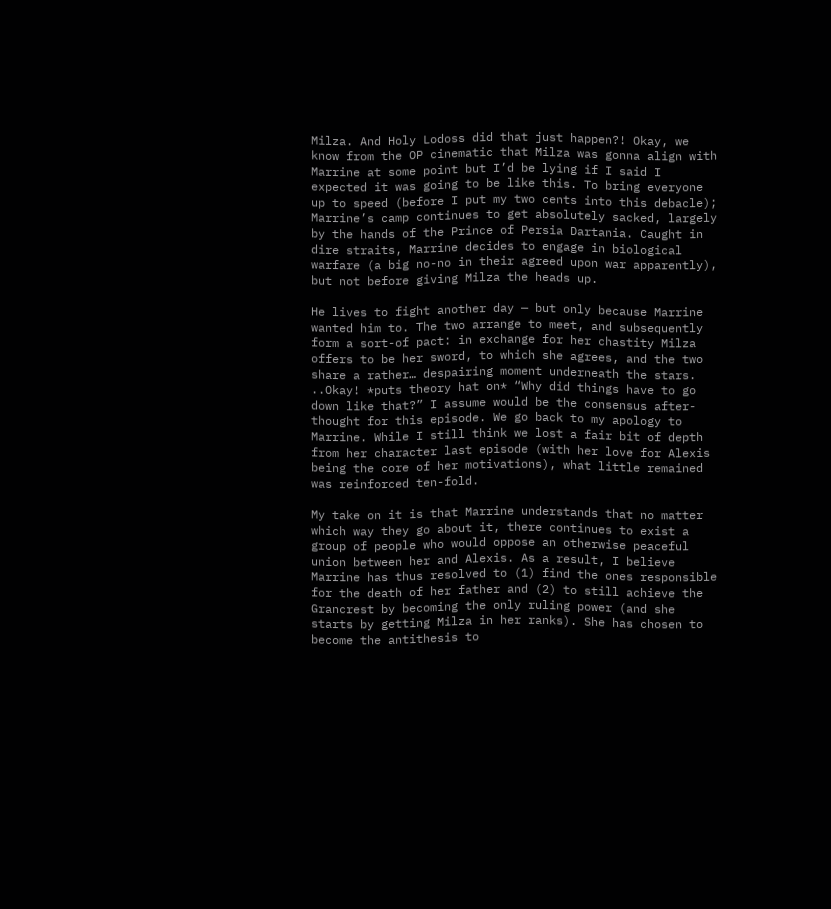Milza. And Holy Lodoss did that just happen?! Okay, we know from the OP cinematic that Milza was gonna align with Marrine at some point but I’d be lying if I said I expected it was going to be like this. To bring everyone up to speed (before I put my two cents into this debacle); Marrine’s camp continues to get absolutely sacked, largely by the hands of the Prince of Persia Dartania. Caught in dire straits, Marrine decides to engage in biological warfare (a big no-no in their agreed upon war apparently), but not before giving Milza the heads up.

He lives to fight another day — but only because Marrine wanted him to. The two arrange to meet, and subsequently form a sort-of pact: in exchange for her chastity Milza offers to be her sword, to which she agrees, and the two share a rather… despairing moment underneath the stars. ..Okay! *puts theory hat on* “Why did things have to go down like that?” I assume would be the consensus after-thought for this episode. We go back to my apology to Marrine. While I still think we lost a fair bit of depth from her character last episode (with her love for Alexis being the core of her motivations), what little remained was reinforced ten-fold.

My take on it is that Marrine understands that no matter which way they go about it, there continues to exist a group of people who would oppose an otherwise peaceful union between her and Alexis. As a result, I believe Marrine has thus resolved to (1) find the ones responsible for the death of her father and (2) to still achieve the Grancrest by becoming the only ruling power (and she starts by getting Milza in her ranks). She has chosen to become the antithesis to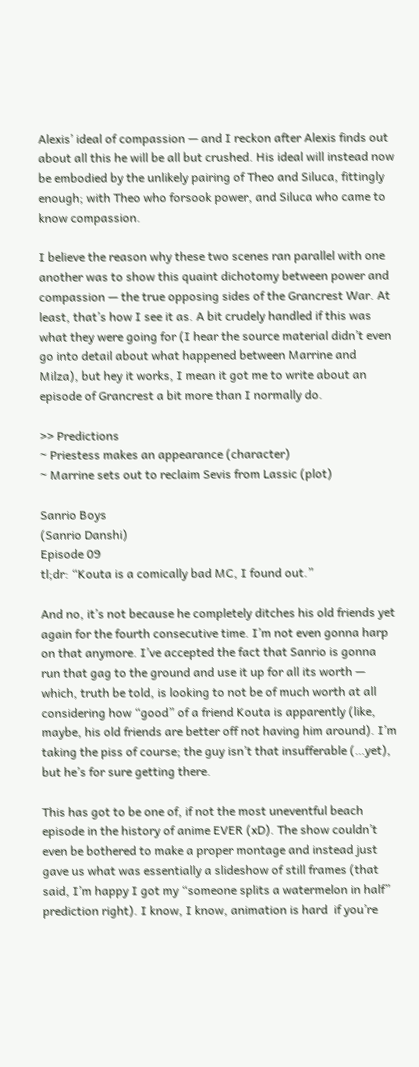Alexis’ ideal of compassion — and I reckon after Alexis finds out about all this he will be all but crushed. His ideal will instead now be embodied by the unlikely pairing of Theo and Siluca, fittingly enough; with Theo who forsook power, and Siluca who came to know compassion.

I believe the reason why these two scenes ran parallel with one another was to show this quaint dichotomy between power and compassion — the true opposing sides of the Grancrest War. At least, that’s how I see it as. A bit crudely handled if this was what they were going for (I hear the source material didn’t even go into detail about what happened between Marrine and Milza), but hey it works, I mean it got me to write about an episode of Grancrest a bit more than I normally do.

>> Predictions
~ Priestess makes an appearance (character)
~ Marrine sets out to reclaim Sevis from Lassic (plot)

Sanrio Boys
(Sanrio Danshi)
Episode 09
tl;dr: “Kouta is a comically bad MC, I found out.”

And no, it’s not because he completely ditches his old friends yet again for the fourth consecutive time. I’m not even gonna harp on that anymore. I’ve accepted the fact that Sanrio is gonna run that gag to the ground and use it up for all its worth — which, truth be told, is looking to not be of much worth at all considering how “good” of a friend Kouta is apparently (like, maybe, his old friends are better off not having him around). I’m taking the piss of course; the guy isn’t that insufferable (…yet), but he’s for sure getting there.

This has got to be one of, if not the most uneventful beach episode in the history of anime EVER (xD). The show couldn’t even be bothered to make a proper montage and instead just gave us what was essentially a slideshow of still frames (that said, I’m happy I got my “someone splits a watermelon in half” prediction right). I know, I know, animation is hard  if you’re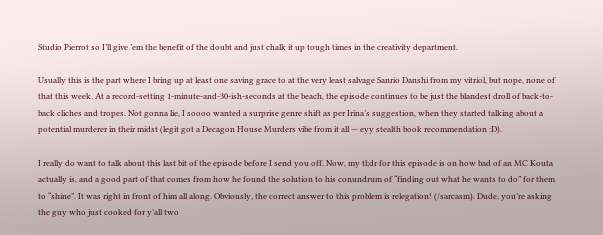Studio Pierrot so I’ll give ’em the benefit of the doubt and just chalk it up tough times in the creativity department.

Usually this is the part where I bring up at least one saving grace to at the very least salvage Sanrio Danshi from my vitriol, but nope, none of that this week. At a record-setting 1-minute-and-30-ish-seconds at the beach, the episode continues to be just the blandest droll of back-to-back cliches and tropes. Not gonna lie, I soooo wanted a surprise genre shift as per Irina’s suggestion, when they started talking about a potential murderer in their midst (legit got a Decagon House Murders vibe from it all — eyy stealth book recommendation :D).

I really do want to talk about this last bit of the episode before I send you off. Now, my tl;dr for this episode is on how bad of an MC Kouta actually is, and a good part of that comes from how he found the solution to his conundrum of “finding out what he wants to do” for them to “shine”. It was right in front of him all along. Obviously, the correct answer to this problem is relegation! (/sarcasm). Dude, you’re asking the guy who just cooked for y’all two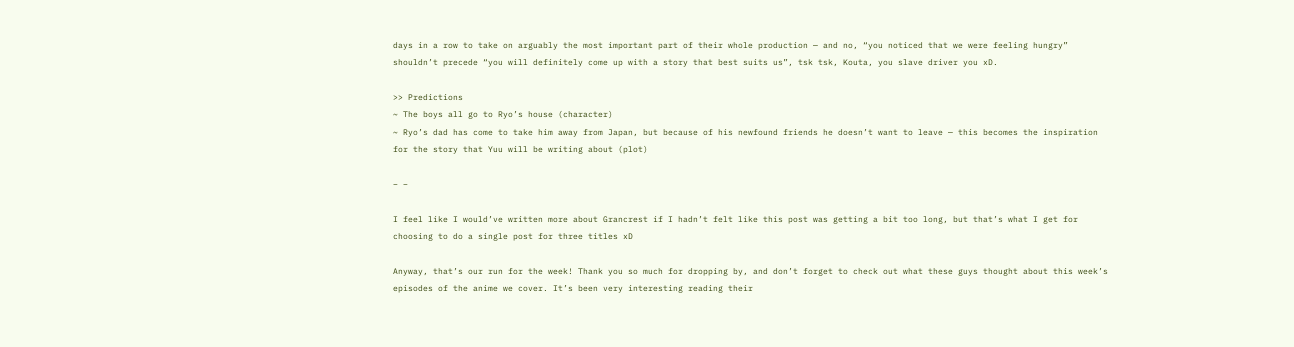days in a row to take on arguably the most important part of their whole production — and no, “you noticed that we were feeling hungry” shouldn’t precede “you will definitely come up with a story that best suits us”, tsk tsk, Kouta, you slave driver you xD.

>> Predictions
~ The boys all go to Ryo’s house (character)
~ Ryo’s dad has come to take him away from Japan, but because of his newfound friends he doesn’t want to leave — this becomes the inspiration for the story that Yuu will be writing about (plot)

– –

I feel like I would’ve written more about Grancrest if I hadn’t felt like this post was getting a bit too long, but that’s what I get for choosing to do a single post for three titles xD

Anyway, that’s our run for the week! Thank you so much for dropping by, and don’t forget to check out what these guys thought about this week’s episodes of the anime we cover. It’s been very interesting reading their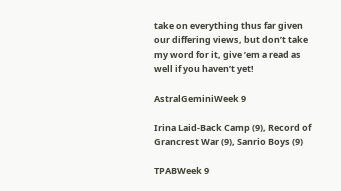take on everything thus far given our differing views, but don’t take my word for it, give ’em a read as well if you haven’t yet!

AstralGeminiWeek 9

Irina Laid-Back Camp (9), Record of Grancrest War (9), Sanrio Boys (9)

TPABWeek 9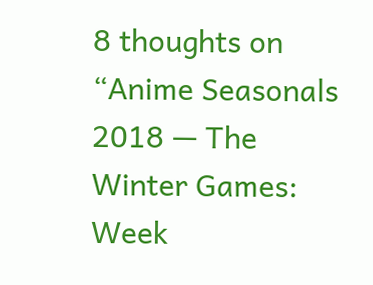8 thoughts on “Anime Seasonals 2018 — The Winter Games: Week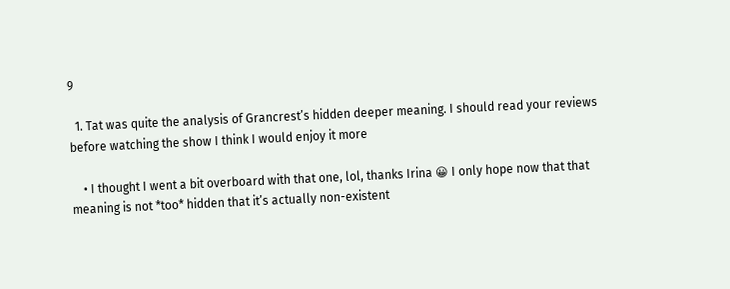9

  1. Tat was quite the analysis of Grancrest’s hidden deeper meaning. I should read your reviews before watching the show I think I would enjoy it more

    • I thought I went a bit overboard with that one, lol, thanks Irina 😀 I only hope now that that meaning is not *too* hidden that it’s actually non-existent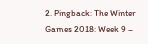2. Pingback: The Winter Games 2018: Week 9 –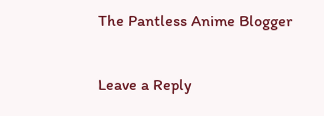The Pantless Anime Blogger

Leave a Reply